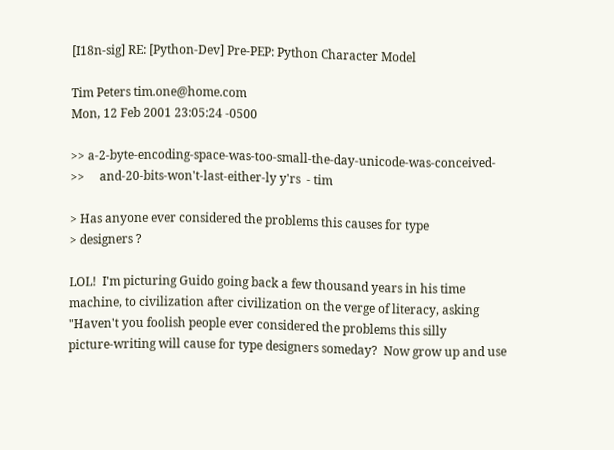[I18n-sig] RE: [Python-Dev] Pre-PEP: Python Character Model

Tim Peters tim.one@home.com
Mon, 12 Feb 2001 23:05:24 -0500

>> a-2-byte-encoding-space-was-too-small-the-day-unicode-was-conceived-
>>     and-20-bits-won't-last-either-ly y'rs  - tim

> Has anyone ever considered the problems this causes for type
> designers ?

LOL!  I'm picturing Guido going back a few thousand years in his time
machine, to civilization after civilization on the verge of literacy, asking
"Haven't you foolish people ever considered the problems this silly
picture-writing will cause for type designers someday?  Now grow up and use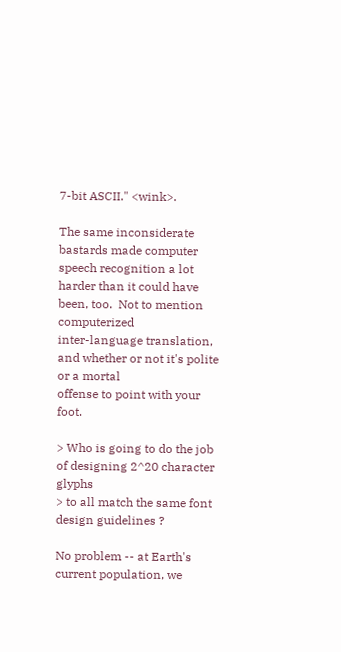7-bit ASCII." <wink>.

The same inconsiderate bastards made computer speech recognition a lot
harder than it could have been, too.  Not to mention computerized
inter-language translation, and whether or not it's polite or a mortal
offense to point with your foot.

> Who is going to do the job of designing 2^20 character glyphs
> to all match the same font design guidelines ?

No problem -- at Earth's current population, we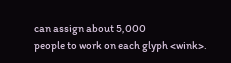can assign about 5,000
people to work on each glyph <wink>.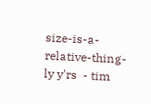size-is-a-relative-thing-ly y'rs  - tim